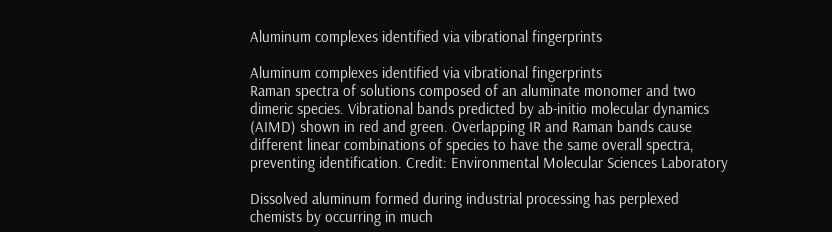Aluminum complexes identified via vibrational fingerprints

Aluminum complexes identified via vibrational fingerprints
Raman spectra of solutions composed of an aluminate monomer and two dimeric species. Vibrational bands predicted by ab-initio molecular dynamics (AIMD) shown in red and green. Overlapping IR and Raman bands cause different linear combinations of species to have the same overall spectra, preventing identification. Credit: Environmental Molecular Sciences Laboratory

Dissolved aluminum formed during industrial processing has perplexed chemists by occurring in much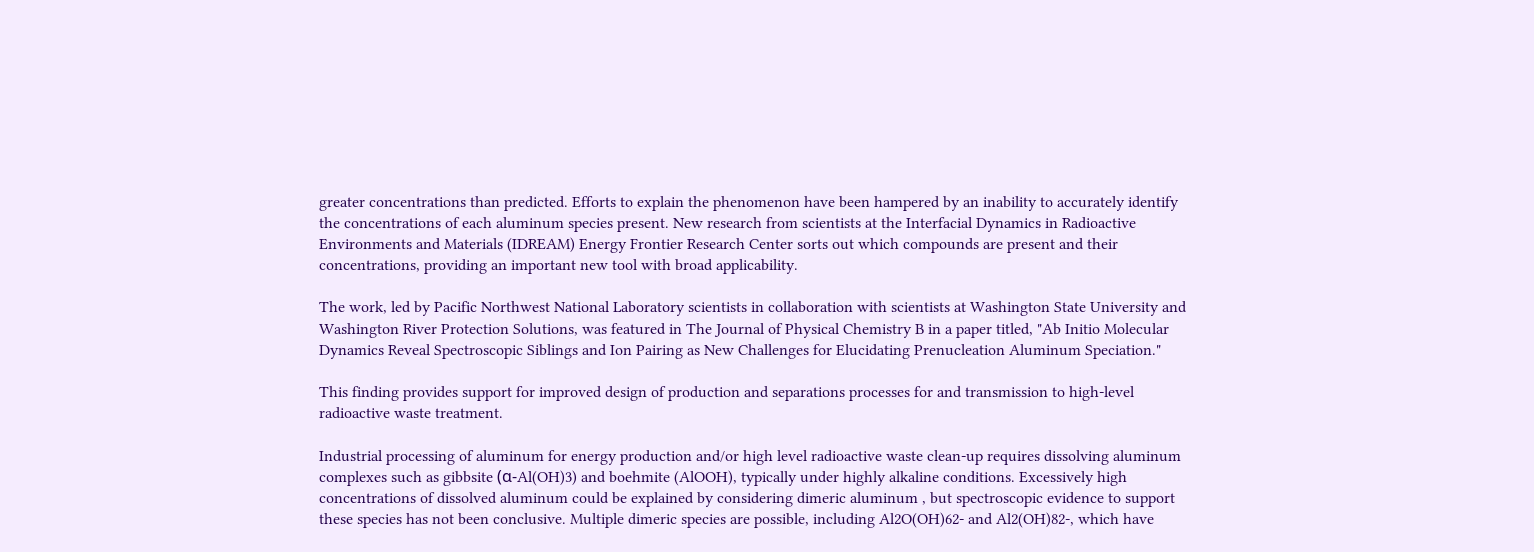greater concentrations than predicted. Efforts to explain the phenomenon have been hampered by an inability to accurately identify the concentrations of each aluminum species present. New research from scientists at the Interfacial Dynamics in Radioactive Environments and Materials (IDREAM) Energy Frontier Research Center sorts out which compounds are present and their concentrations, providing an important new tool with broad applicability.

The work, led by Pacific Northwest National Laboratory scientists in collaboration with scientists at Washington State University and Washington River Protection Solutions, was featured in The Journal of Physical Chemistry B in a paper titled, "Ab Initio Molecular Dynamics Reveal Spectroscopic Siblings and Ion Pairing as New Challenges for Elucidating Prenucleation Aluminum Speciation."

This finding provides support for improved design of production and separations processes for and transmission to high-level radioactive waste treatment.

Industrial processing of aluminum for energy production and/or high level radioactive waste clean-up requires dissolving aluminum complexes such as gibbsite (α-Al(OH)3) and boehmite (AlOOH), typically under highly alkaline conditions. Excessively high concentrations of dissolved aluminum could be explained by considering dimeric aluminum , but spectroscopic evidence to support these species has not been conclusive. Multiple dimeric species are possible, including Al2O(OH)62- and Al2(OH)82-, which have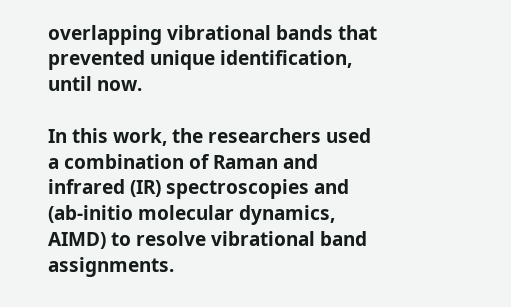overlapping vibrational bands that prevented unique identification, until now.

In this work, the researchers used a combination of Raman and infrared (IR) spectroscopies and (ab-initio molecular dynamics, AIMD) to resolve vibrational band assignments.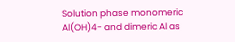Solution phase monomeric Al(OH)4- and dimeric Al as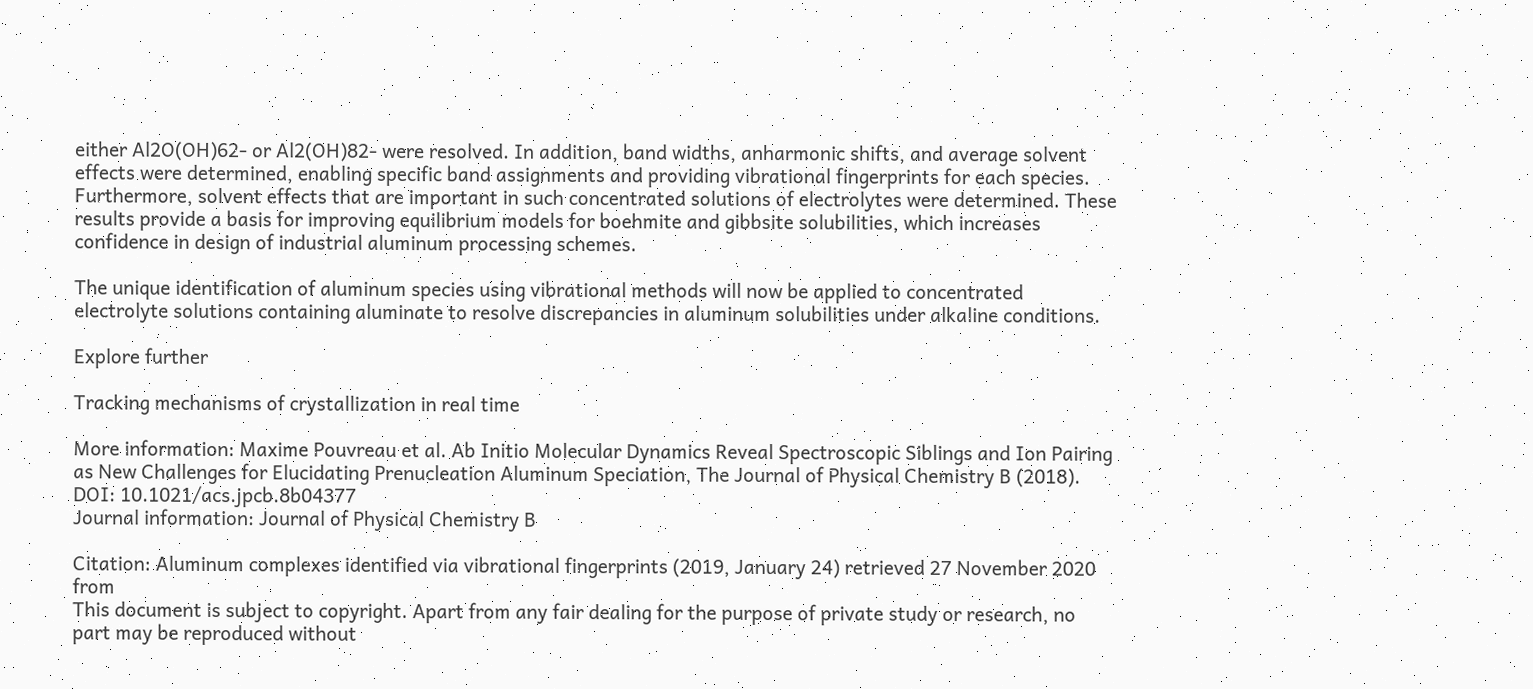either Al2O(OH)62- or Al2(OH)82- were resolved. In addition, band widths, anharmonic shifts, and average solvent effects were determined, enabling specific band assignments and providing vibrational fingerprints for each species. Furthermore, solvent effects that are important in such concentrated solutions of electrolytes were determined. These results provide a basis for improving equilibrium models for boehmite and gibbsite solubilities, which increases confidence in design of industrial aluminum processing schemes.

The unique identification of aluminum species using vibrational methods will now be applied to concentrated electrolyte solutions containing aluminate to resolve discrepancies in aluminum solubilities under alkaline conditions.

Explore further

Tracking mechanisms of crystallization in real time

More information: Maxime Pouvreau et al. Ab Initio Molecular Dynamics Reveal Spectroscopic Siblings and Ion Pairing as New Challenges for Elucidating Prenucleation Aluminum Speciation, The Journal of Physical Chemistry B (2018). DOI: 10.1021/acs.jpcb.8b04377
Journal information: Journal of Physical Chemistry B

Citation: Aluminum complexes identified via vibrational fingerprints (2019, January 24) retrieved 27 November 2020 from
This document is subject to copyright. Apart from any fair dealing for the purpose of private study or research, no part may be reproduced without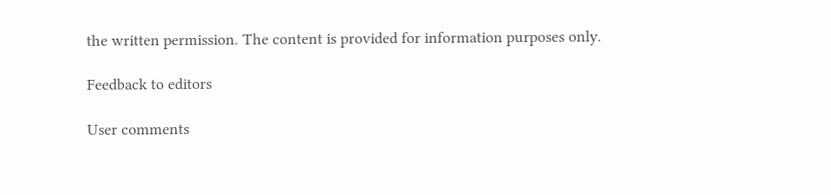the written permission. The content is provided for information purposes only.

Feedback to editors

User comments